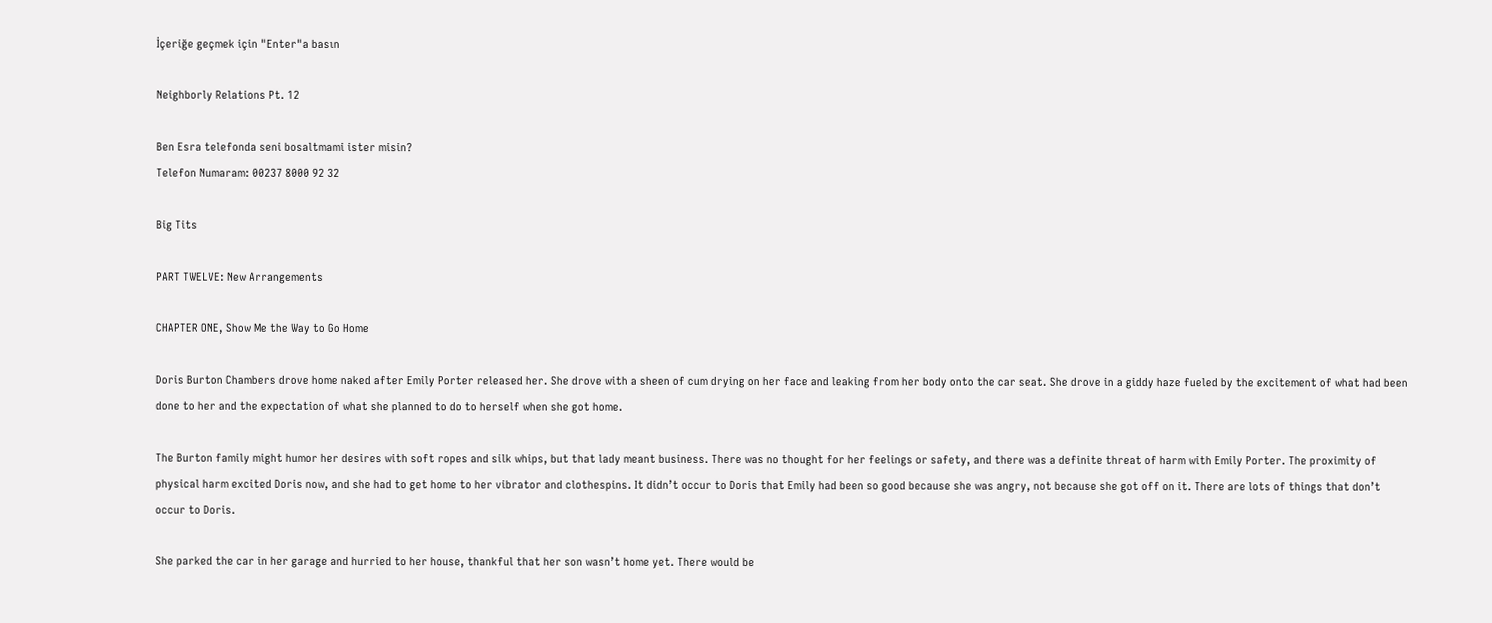İçeriğe geçmek için "Enter"a basın

Neighborly Relations Pt. 12

Ben Esra telefonda seni bosaltmami ister misin?
Telefon Numaram: 00237 8000 92 32

Big Tits

PART TWELVE: New Arrangements

CHAPTER ONE, Show Me the Way to Go Home

Doris Burton Chambers drove home naked after Emily Porter released her. She drove with a sheen of cum drying on her face and leaking from her body onto the car seat. She drove in a giddy haze fueled by the excitement of what had been done to her and the expectation of what she planned to do to herself when she got home.

The Burton family might humor her desires with soft ropes and silk whips, but that lady meant business. There was no thought for her feelings or safety, and there was a definite threat of harm with Emily Porter. The proximity of physical harm excited Doris now, and she had to get home to her vibrator and clothespins. It didn’t occur to Doris that Emily had been so good because she was angry, not because she got off on it. There are lots of things that don’t occur to Doris.

She parked the car in her garage and hurried to her house, thankful that her son wasn’t home yet. There would be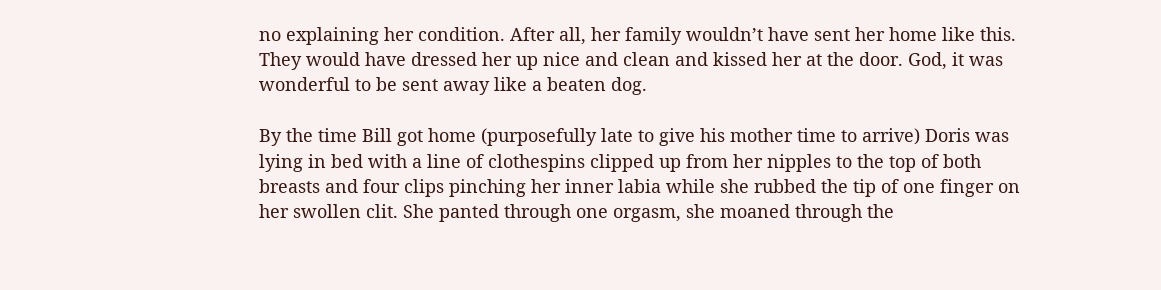no explaining her condition. After all, her family wouldn’t have sent her home like this. They would have dressed her up nice and clean and kissed her at the door. God, it was wonderful to be sent away like a beaten dog.

By the time Bill got home (purposefully late to give his mother time to arrive) Doris was lying in bed with a line of clothespins clipped up from her nipples to the top of both breasts and four clips pinching her inner labia while she rubbed the tip of one finger on her swollen clit. She panted through one orgasm, she moaned through the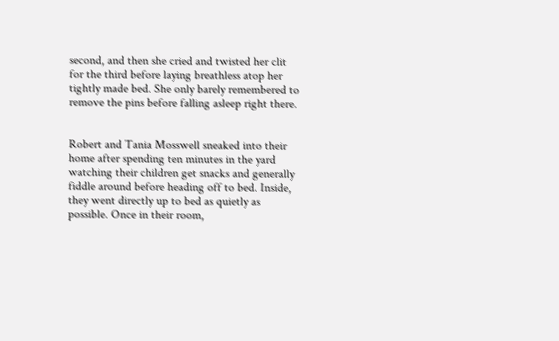second, and then she cried and twisted her clit for the third before laying breathless atop her tightly made bed. She only barely remembered to remove the pins before falling asleep right there.


Robert and Tania Mosswell sneaked into their home after spending ten minutes in the yard watching their children get snacks and generally fiddle around before heading off to bed. Inside, they went directly up to bed as quietly as possible. Once in their room,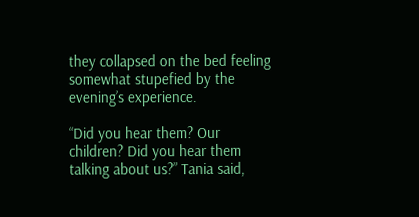they collapsed on the bed feeling somewhat stupefied by the evening’s experience.

“Did you hear them? Our children? Did you hear them talking about us?” Tania said,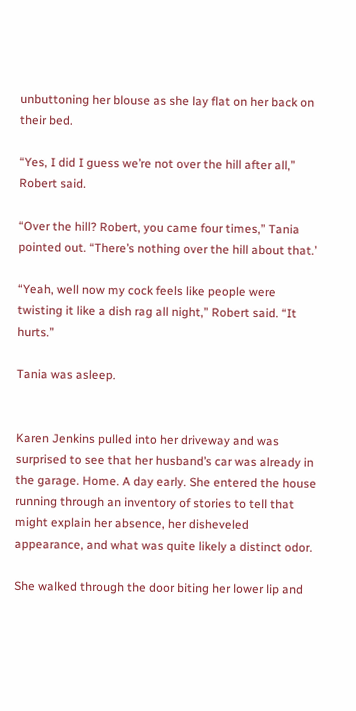unbuttoning her blouse as she lay flat on her back on their bed.

“Yes, I did I guess we’re not over the hill after all,” Robert said.

“Over the hill? Robert, you came four times,” Tania pointed out. “There’s nothing over the hill about that.’

“Yeah, well now my cock feels like people were twisting it like a dish rag all night,” Robert said. “It hurts.”

Tania was asleep.


Karen Jenkins pulled into her driveway and was surprised to see that her husband’s car was already in the garage. Home. A day early. She entered the house running through an inventory of stories to tell that might explain her absence, her disheveled appearance, and what was quite likely a distinct odor.

She walked through the door biting her lower lip and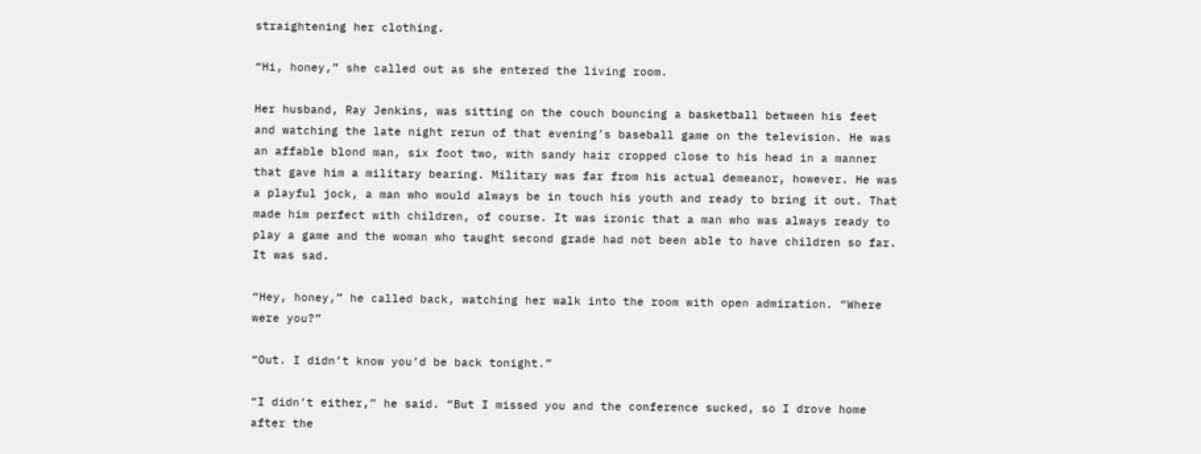straightening her clothing.

“Hi, honey,” she called out as she entered the living room.

Her husband, Ray Jenkins, was sitting on the couch bouncing a basketball between his feet and watching the late night rerun of that evening’s baseball game on the television. He was an affable blond man, six foot two, with sandy hair cropped close to his head in a manner that gave him a military bearing. Military was far from his actual demeanor, however. He was a playful jock, a man who would always be in touch his youth and ready to bring it out. That made him perfect with children, of course. It was ironic that a man who was always ready to play a game and the woman who taught second grade had not been able to have children so far. It was sad.

“Hey, honey,” he called back, watching her walk into the room with open admiration. “Where were you?”

“Out. I didn’t know you’d be back tonight.”

“I didn’t either,” he said. “But I missed you and the conference sucked, so I drove home after the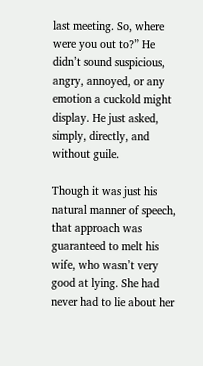last meeting. So, where were you out to?” He didn’t sound suspicious, angry, annoyed, or any emotion a cuckold might display. He just asked, simply, directly, and without guile.

Though it was just his natural manner of speech, that approach was guaranteed to melt his wife, who wasn’t very good at lying. She had never had to lie about her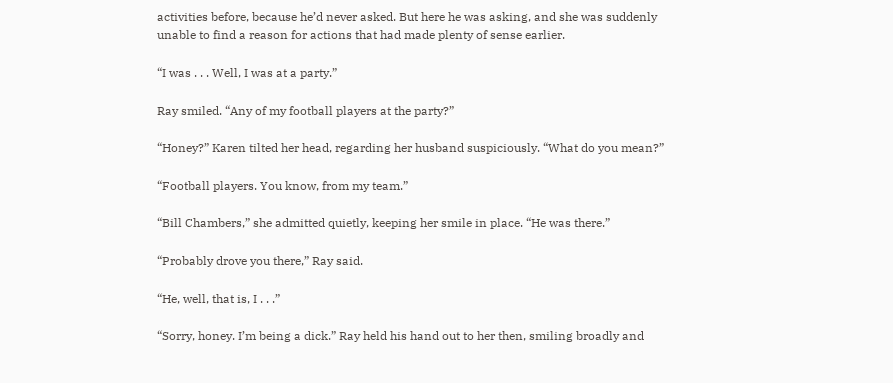activities before, because he’d never asked. But here he was asking, and she was suddenly unable to find a reason for actions that had made plenty of sense earlier.

“I was . . . Well, I was at a party.”

Ray smiled. “Any of my football players at the party?”

“Honey?” Karen tilted her head, regarding her husband suspiciously. “What do you mean?”

“Football players. You know, from my team.”

“Bill Chambers,” she admitted quietly, keeping her smile in place. “He was there.”

“Probably drove you there,” Ray said.

“He, well, that is, I . . .”

“Sorry, honey. I’m being a dick.” Ray held his hand out to her then, smiling broadly and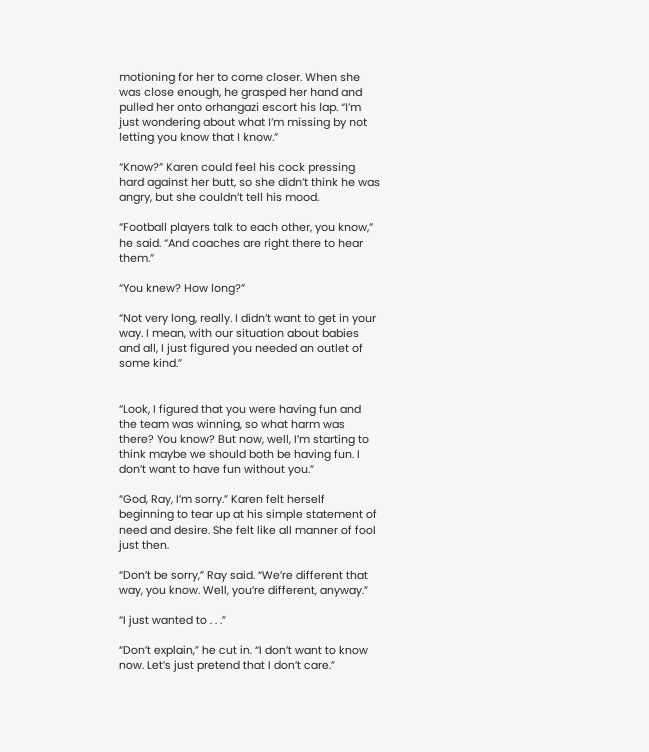motioning for her to come closer. When she was close enough, he grasped her hand and pulled her onto orhangazi escort his lap. “I’m just wondering about what I’m missing by not letting you know that I know.”

“Know?” Karen could feel his cock pressing hard against her butt, so she didn’t think he was angry, but she couldn’t tell his mood.

“Football players talk to each other, you know,” he said. “And coaches are right there to hear them.”

“You knew? How long?”

“Not very long, really. I didn’t want to get in your way. I mean, with our situation about babies and all, I just figured you needed an outlet of some kind.”


“Look, I figured that you were having fun and the team was winning, so what harm was there? You know? But now, well, I’m starting to think maybe we should both be having fun. I don’t want to have fun without you.”

“God, Ray, I’m sorry.” Karen felt herself beginning to tear up at his simple statement of need and desire. She felt like all manner of fool just then.

“Don’t be sorry,” Ray said. “We’re different that way, you know. Well, you’re different, anyway.”

“I just wanted to . . .”

“Don’t explain,” he cut in. “I don’t want to know now. Let’s just pretend that I don’t care.”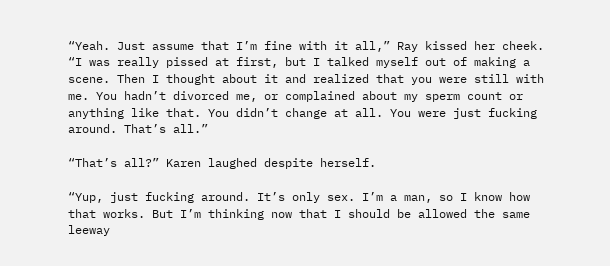“Yeah. Just assume that I’m fine with it all,” Ray kissed her cheek. “I was really pissed at first, but I talked myself out of making a scene. Then I thought about it and realized that you were still with me. You hadn’t divorced me, or complained about my sperm count or anything like that. You didn’t change at all. You were just fucking around. That’s all.”

“That’s all?” Karen laughed despite herself.

“Yup, just fucking around. It’s only sex. I’m a man, so I know how that works. But I’m thinking now that I should be allowed the same leeway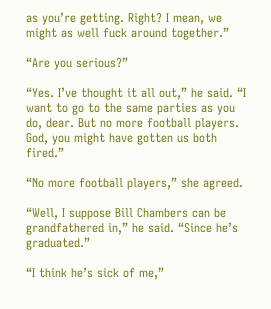as you’re getting. Right? I mean, we might as well fuck around together.”

“Are you serious?”

“Yes. I’ve thought it all out,” he said. “I want to go to the same parties as you do, dear. But no more football players. God, you might have gotten us both fired.”

“No more football players,” she agreed.

“Well, I suppose Bill Chambers can be grandfathered in,” he said. “Since he’s graduated.”

“I think he’s sick of me,”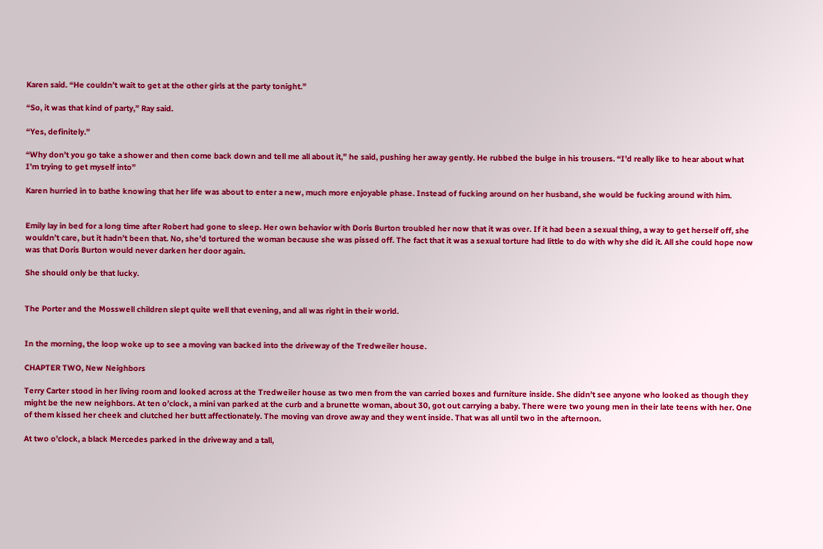Karen said. “He couldn’t wait to get at the other girls at the party tonight.”

“So, it was that kind of party,” Ray said.

“Yes, definitely.”

“Why don’t you go take a shower and then come back down and tell me all about it,” he said, pushing her away gently. He rubbed the bulge in his trousers. “I’d really like to hear about what I’m trying to get myself into”

Karen hurried in to bathe knowing that her life was about to enter a new, much more enjoyable phase. Instead of fucking around on her husband, she would be fucking around with him.


Emily lay in bed for a long time after Robert had gone to sleep. Her own behavior with Doris Burton troubled her now that it was over. If it had been a sexual thing, a way to get herself off, she wouldn’t care, but it hadn’t been that. No, she’d tortured the woman because she was pissed off. The fact that it was a sexual torture had little to do with why she did it. All she could hope now was that Doris Burton would never darken her door again.

She should only be that lucky.


The Porter and the Mosswell children slept quite well that evening, and all was right in their world.


In the morning, the loop woke up to see a moving van backed into the driveway of the Tredweiler house.

CHAPTER TWO, New Neighbors

Terry Carter stood in her living room and looked across at the Tredweiler house as two men from the van carried boxes and furniture inside. She didn’t see anyone who looked as though they might be the new neighbors. At ten o’clock, a mini van parked at the curb and a brunette woman, about 30, got out carrying a baby. There were two young men in their late teens with her. One of them kissed her cheek and clutched her butt affectionately. The moving van drove away and they went inside. That was all until two in the afternoon.

At two o’clock, a black Mercedes parked in the driveway and a tall,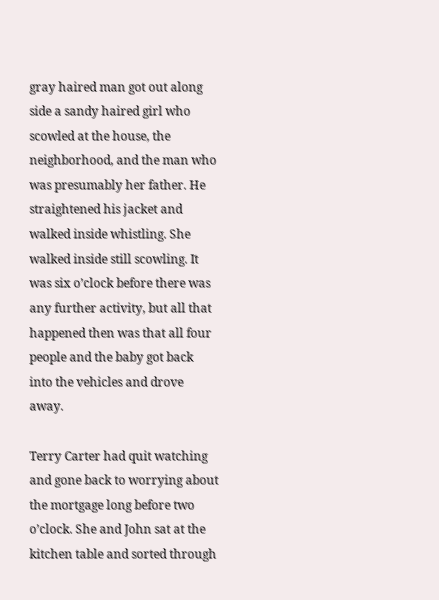gray haired man got out along side a sandy haired girl who scowled at the house, the neighborhood, and the man who was presumably her father. He straightened his jacket and walked inside whistling. She walked inside still scowling. It was six o’clock before there was any further activity, but all that happened then was that all four people and the baby got back into the vehicles and drove away.

Terry Carter had quit watching and gone back to worrying about the mortgage long before two o’clock. She and John sat at the kitchen table and sorted through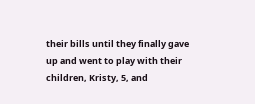their bills until they finally gave up and went to play with their children, Kristy, 5, and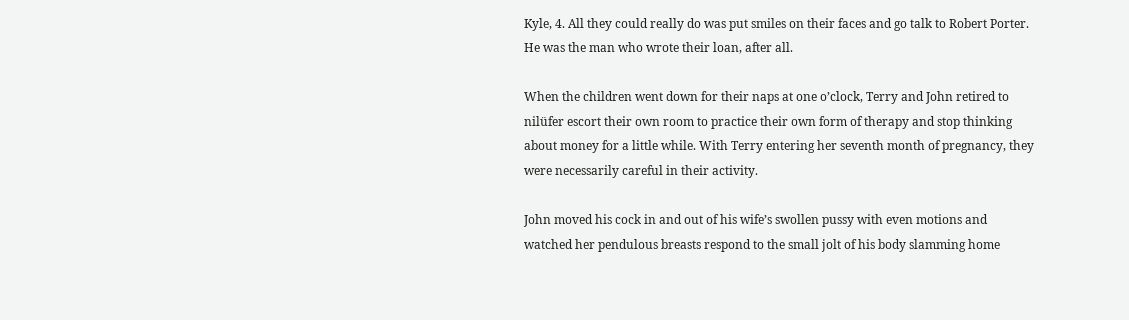Kyle, 4. All they could really do was put smiles on their faces and go talk to Robert Porter. He was the man who wrote their loan, after all.

When the children went down for their naps at one o’clock, Terry and John retired to nilüfer escort their own room to practice their own form of therapy and stop thinking about money for a little while. With Terry entering her seventh month of pregnancy, they were necessarily careful in their activity.

John moved his cock in and out of his wife’s swollen pussy with even motions and watched her pendulous breasts respond to the small jolt of his body slamming home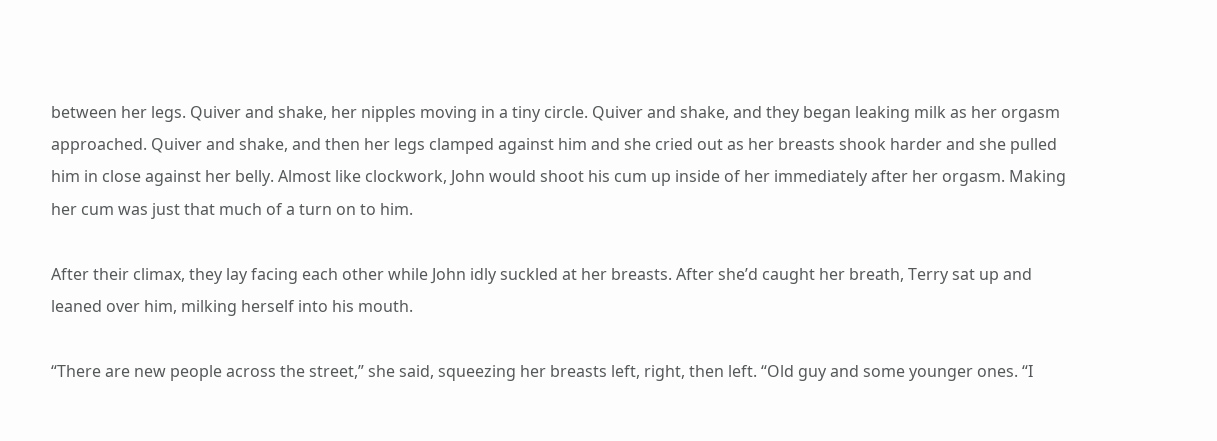between her legs. Quiver and shake, her nipples moving in a tiny circle. Quiver and shake, and they began leaking milk as her orgasm approached. Quiver and shake, and then her legs clamped against him and she cried out as her breasts shook harder and she pulled him in close against her belly. Almost like clockwork, John would shoot his cum up inside of her immediately after her orgasm. Making her cum was just that much of a turn on to him.

After their climax, they lay facing each other while John idly suckled at her breasts. After she’d caught her breath, Terry sat up and leaned over him, milking herself into his mouth.

“There are new people across the street,” she said, squeezing her breasts left, right, then left. “Old guy and some younger ones. “I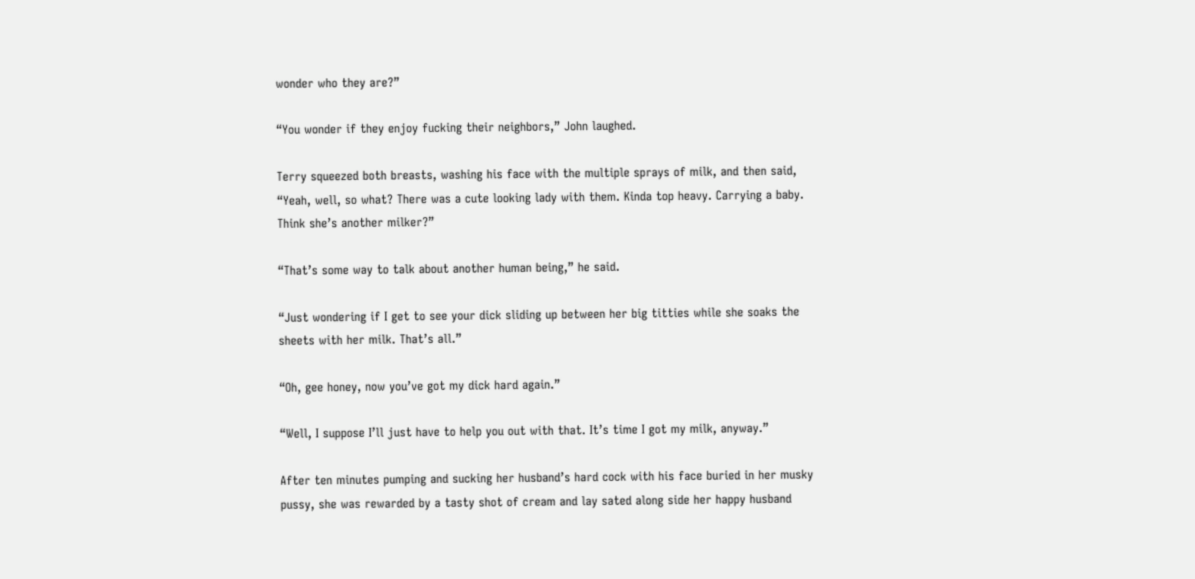wonder who they are?”

“You wonder if they enjoy fucking their neighbors,” John laughed.

Terry squeezed both breasts, washing his face with the multiple sprays of milk, and then said, “Yeah, well, so what? There was a cute looking lady with them. Kinda top heavy. Carrying a baby. Think she’s another milker?”

“That’s some way to talk about another human being,” he said.

“Just wondering if I get to see your dick sliding up between her big titties while she soaks the sheets with her milk. That’s all.”

“Oh, gee honey, now you’ve got my dick hard again.”

“Well, I suppose I’ll just have to help you out with that. It’s time I got my milk, anyway.”

After ten minutes pumping and sucking her husband’s hard cock with his face buried in her musky pussy, she was rewarded by a tasty shot of cream and lay sated along side her happy husband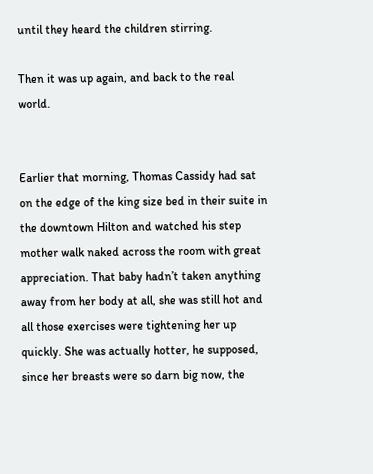until they heard the children stirring.

Then it was up again, and back to the real world.


Earlier that morning, Thomas Cassidy had sat on the edge of the king size bed in their suite in the downtown Hilton and watched his step mother walk naked across the room with great appreciation. That baby hadn’t taken anything away from her body at all, she was still hot and all those exercises were tightening her up quickly. She was actually hotter, he supposed, since her breasts were so darn big now, the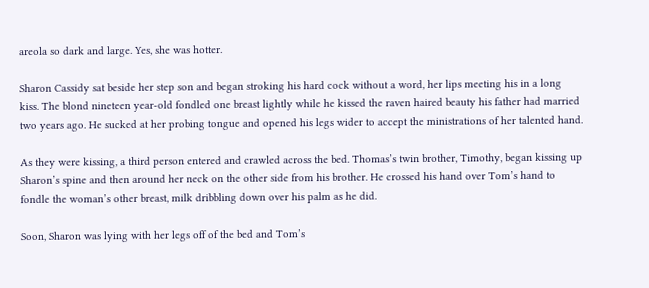areola so dark and large. Yes, she was hotter.

Sharon Cassidy sat beside her step son and began stroking his hard cock without a word, her lips meeting his in a long kiss. The blond nineteen year-old fondled one breast lightly while he kissed the raven haired beauty his father had married two years ago. He sucked at her probing tongue and opened his legs wider to accept the ministrations of her talented hand.

As they were kissing, a third person entered and crawled across the bed. Thomas’s twin brother, Timothy, began kissing up Sharon’s spine and then around her neck on the other side from his brother. He crossed his hand over Tom’s hand to fondle the woman’s other breast, milk dribbling down over his palm as he did.

Soon, Sharon was lying with her legs off of the bed and Tom’s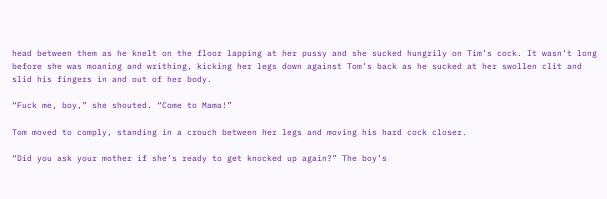head between them as he knelt on the floor lapping at her pussy and she sucked hungrily on Tim’s cock. It wasn’t long before she was moaning and writhing, kicking her legs down against Tom’s back as he sucked at her swollen clit and slid his fingers in and out of her body.

“Fuck me, boy,” she shouted. “Come to Mama!”

Tom moved to comply, standing in a crouch between her legs and moving his hard cock closer.

“Did you ask your mother if she’s ready to get knocked up again?” The boy’s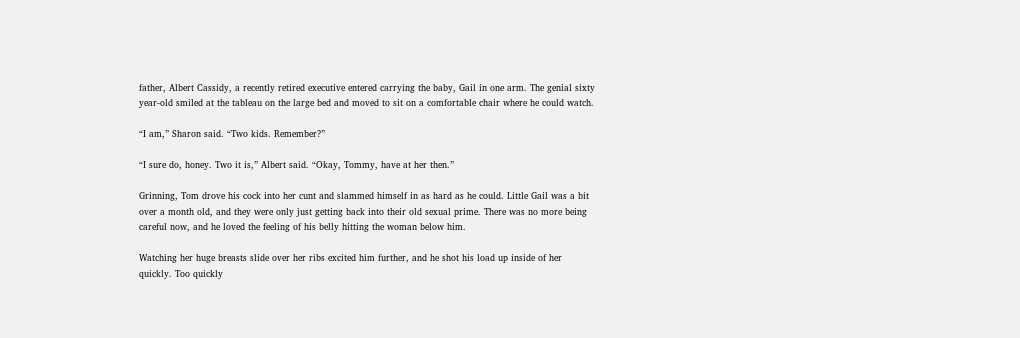father, Albert Cassidy, a recently retired executive entered carrying the baby, Gail in one arm. The genial sixty year-old smiled at the tableau on the large bed and moved to sit on a comfortable chair where he could watch.

“I am,” Sharon said. “Two kids. Remember?”

“I sure do, honey. Two it is,” Albert said. “Okay, Tommy, have at her then.”

Grinning, Tom drove his cock into her cunt and slammed himself in as hard as he could. Little Gail was a bit over a month old, and they were only just getting back into their old sexual prime. There was no more being careful now, and he loved the feeling of his belly hitting the woman below him.

Watching her huge breasts slide over her ribs excited him further, and he shot his load up inside of her quickly. Too quickly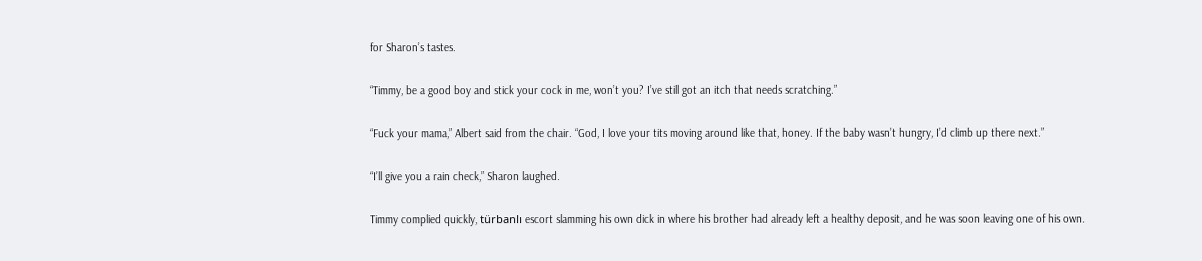for Sharon’s tastes.

“Timmy, be a good boy and stick your cock in me, won’t you? I’ve still got an itch that needs scratching.”

“Fuck your mama,” Albert said from the chair. “God, I love your tits moving around like that, honey. If the baby wasn’t hungry, I’d climb up there next.”

“I’ll give you a rain check,” Sharon laughed.

Timmy complied quickly, türbanlı escort slamming his own dick in where his brother had already left a healthy deposit, and he was soon leaving one of his own.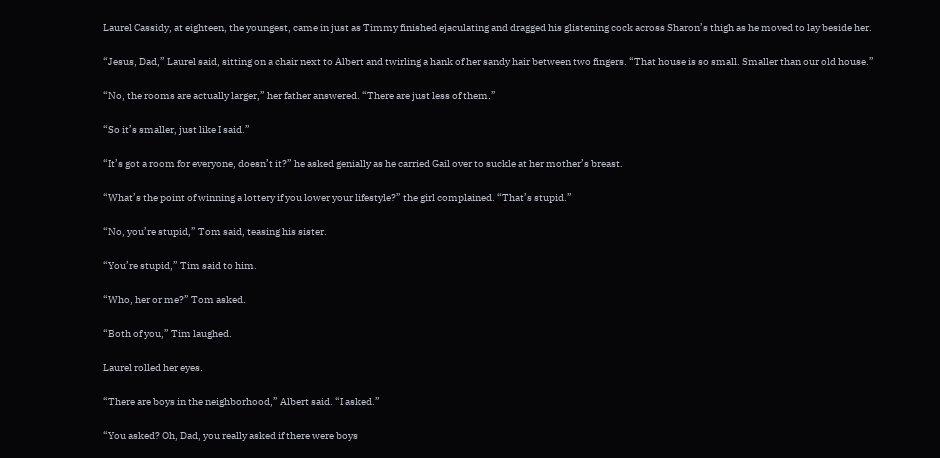Laurel Cassidy, at eighteen, the youngest, came in just as Timmy finished ejaculating and dragged his glistening cock across Sharon’s thigh as he moved to lay beside her.

“Jesus, Dad,” Laurel said, sitting on a chair next to Albert and twirling a hank of her sandy hair between two fingers. “That house is so small. Smaller than our old house.”

“No, the rooms are actually larger,” her father answered. “There are just less of them.”

“So it’s smaller, just like I said.”

“It’s got a room for everyone, doesn’t it?” he asked genially as he carried Gail over to suckle at her mother’s breast.

“What’s the point of winning a lottery if you lower your lifestyle?” the girl complained. “That’s stupid.”

“No, you’re stupid,” Tom said, teasing his sister.

“You’re stupid,” Tim said to him.

“Who, her or me?” Tom asked.

“Both of you,” Tim laughed.

Laurel rolled her eyes.

“There are boys in the neighborhood,” Albert said. “I asked.”

“You asked? Oh, Dad, you really asked if there were boys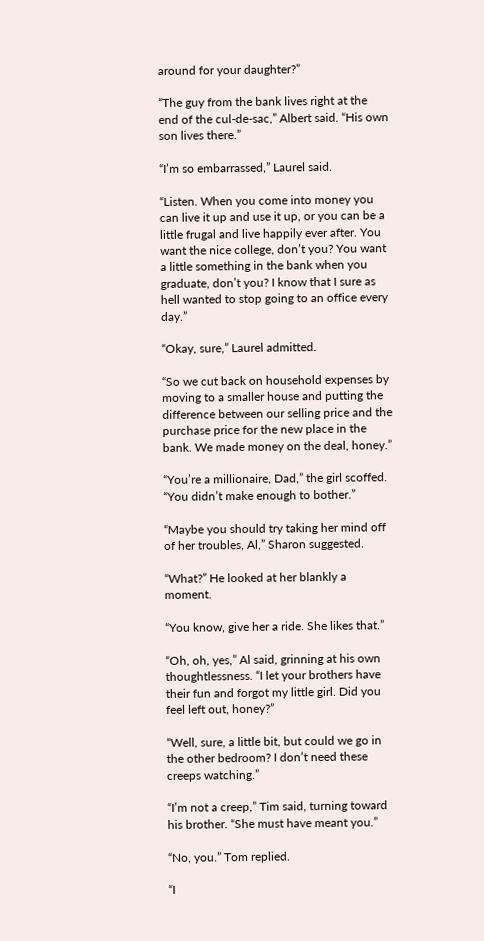around for your daughter?”

“The guy from the bank lives right at the end of the cul-de-sac,” Albert said. “His own son lives there.”

“I’m so embarrassed,” Laurel said.

“Listen. When you come into money you can live it up and use it up, or you can be a little frugal and live happily ever after. You want the nice college, don’t you? You want a little something in the bank when you graduate, don’t you? I know that I sure as hell wanted to stop going to an office every day.”

“Okay, sure,” Laurel admitted.

“So we cut back on household expenses by moving to a smaller house and putting the difference between our selling price and the purchase price for the new place in the bank. We made money on the deal, honey.”

“You’re a millionaire, Dad,” the girl scoffed. “You didn’t make enough to bother.”

“Maybe you should try taking her mind off of her troubles, Al,” Sharon suggested.

“What?” He looked at her blankly a moment.

“You know, give her a ride. She likes that.”

“Oh, oh, yes,” Al said, grinning at his own thoughtlessness. “I let your brothers have their fun and forgot my little girl. Did you feel left out, honey?”

“Well, sure, a little bit, but could we go in the other bedroom? I don’t need these creeps watching.”

“I’m not a creep,” Tim said, turning toward his brother. “She must have meant you.”

“No, you.” Tom replied.

“I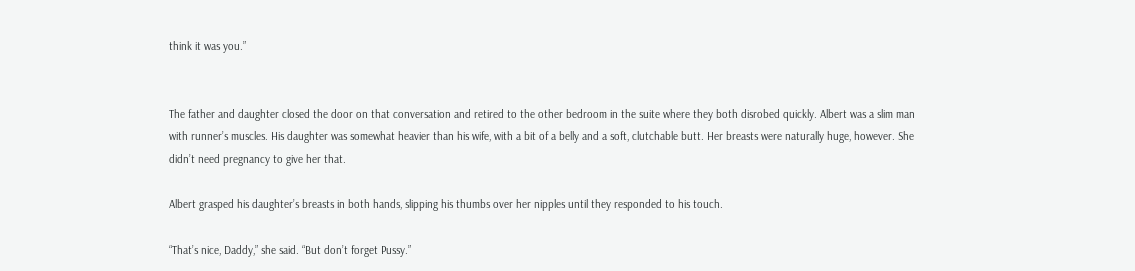think it was you.”


The father and daughter closed the door on that conversation and retired to the other bedroom in the suite where they both disrobed quickly. Albert was a slim man with runner’s muscles. His daughter was somewhat heavier than his wife, with a bit of a belly and a soft, clutchable butt. Her breasts were naturally huge, however. She didn’t need pregnancy to give her that.

Albert grasped his daughter’s breasts in both hands, slipping his thumbs over her nipples until they responded to his touch.

“That’s nice, Daddy,” she said. “But don’t forget Pussy.”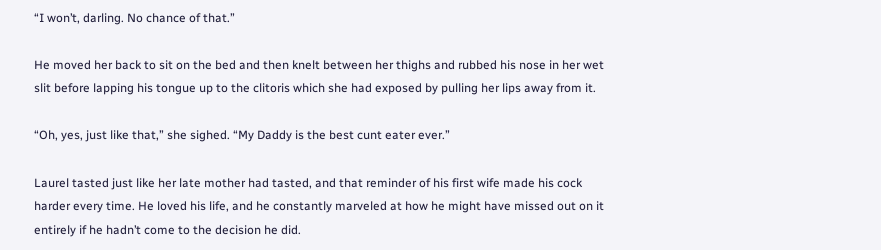“I won’t, darling. No chance of that.”

He moved her back to sit on the bed and then knelt between her thighs and rubbed his nose in her wet slit before lapping his tongue up to the clitoris which she had exposed by pulling her lips away from it.

“Oh, yes, just like that,” she sighed. “My Daddy is the best cunt eater ever.”

Laurel tasted just like her late mother had tasted, and that reminder of his first wife made his cock harder every time. He loved his life, and he constantly marveled at how he might have missed out on it entirely if he hadn’t come to the decision he did.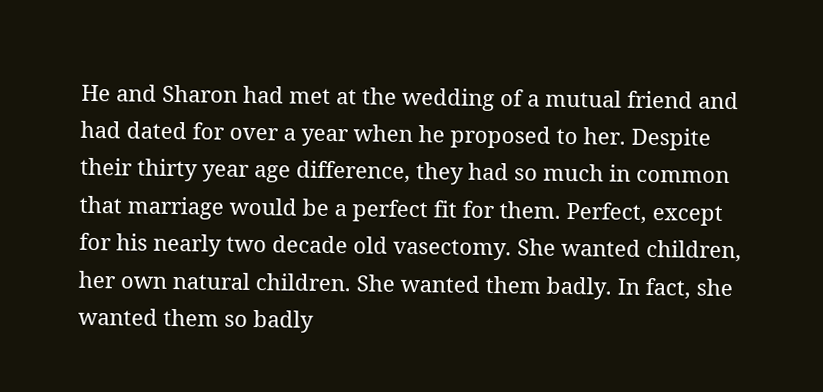He and Sharon had met at the wedding of a mutual friend and had dated for over a year when he proposed to her. Despite their thirty year age difference, they had so much in common that marriage would be a perfect fit for them. Perfect, except for his nearly two decade old vasectomy. She wanted children, her own natural children. She wanted them badly. In fact, she wanted them so badly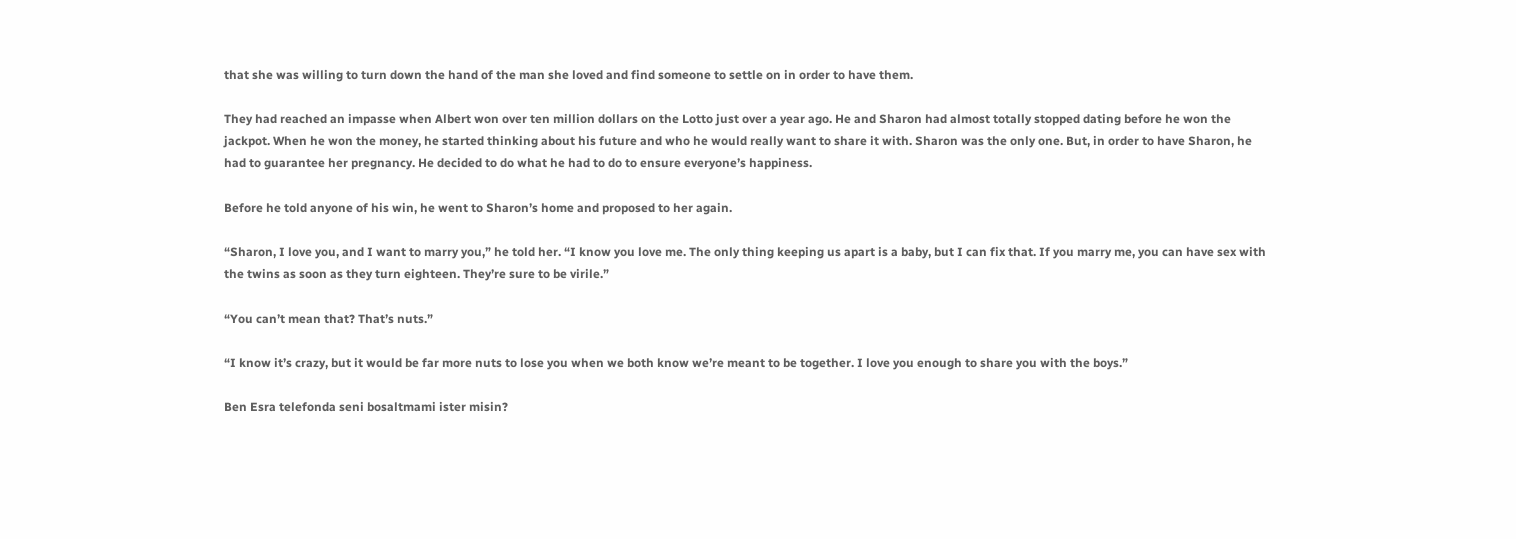that she was willing to turn down the hand of the man she loved and find someone to settle on in order to have them.

They had reached an impasse when Albert won over ten million dollars on the Lotto just over a year ago. He and Sharon had almost totally stopped dating before he won the jackpot. When he won the money, he started thinking about his future and who he would really want to share it with. Sharon was the only one. But, in order to have Sharon, he had to guarantee her pregnancy. He decided to do what he had to do to ensure everyone’s happiness.

Before he told anyone of his win, he went to Sharon’s home and proposed to her again.

“Sharon, I love you, and I want to marry you,” he told her. “I know you love me. The only thing keeping us apart is a baby, but I can fix that. If you marry me, you can have sex with the twins as soon as they turn eighteen. They’re sure to be virile.”

“You can’t mean that? That’s nuts.”

“I know it’s crazy, but it would be far more nuts to lose you when we both know we’re meant to be together. I love you enough to share you with the boys.”

Ben Esra telefonda seni bosaltmami ister misin?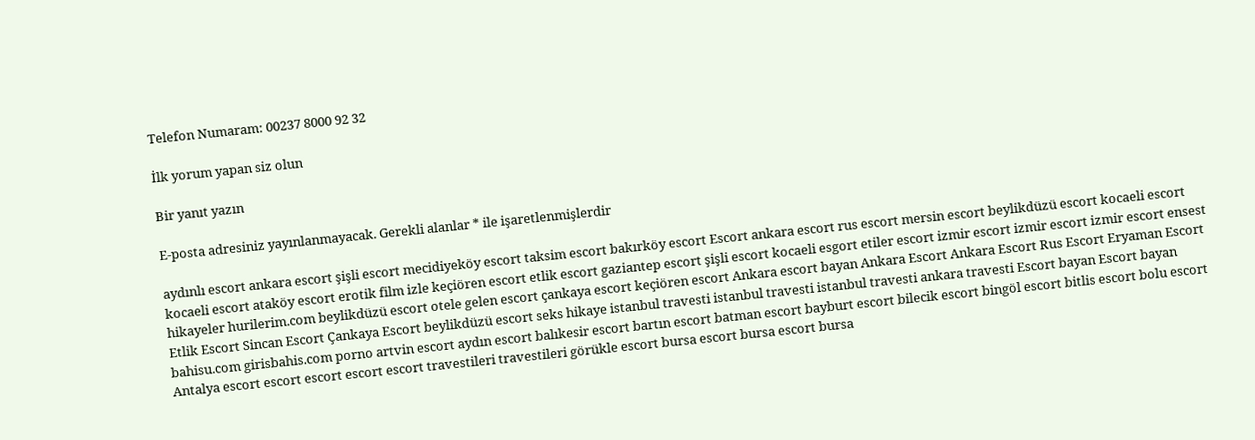Telefon Numaram: 00237 8000 92 32

İlk yorum yapan siz olun

Bir yanıt yazın

E-posta adresiniz yayınlanmayacak. Gerekli alanlar * ile işaretlenmişlerdir

aydınlı escort ankara escort şişli escort mecidiyeköy escort taksim escort bakırköy escort Escort ankara escort rus escort mersin escort beylikdüzü escort kocaeli escort kocaeli escort ataköy escort erotik film izle keçiören escort etlik escort gaziantep escort şişli escort kocaeli esgort etiler escort izmir escort izmir escort izmir escort ensest hikayeler hurilerim.com beylikdüzü escort otele gelen escort çankaya escort keçiören escort Ankara escort bayan Ankara Escort Ankara Escort Rus Escort Eryaman Escort Etlik Escort Sincan Escort Çankaya Escort beylikdüzü escort seks hikaye istanbul travesti istanbul travesti istanbul travesti ankara travesti Escort bayan Escort bayan bahisu.com girisbahis.com porno artvin escort aydın escort balıkesir escort bartın escort batman escort bayburt escort bilecik escort bingöl escort bitlis escort bolu escort Antalya escort escort escort escort escort travestileri travestileri görükle escort bursa escort bursa escort bursa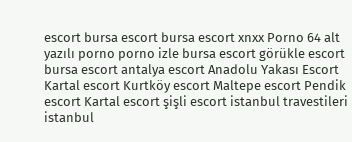escort bursa escort bursa escort xnxx Porno 64 alt yazılı porno porno izle bursa escort görükle escort bursa escort antalya escort Anadolu Yakası Escort Kartal escort Kurtköy escort Maltepe escort Pendik escort Kartal escort şişli escort istanbul travestileri istanbul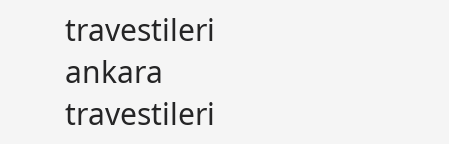travestileri ankara travestileri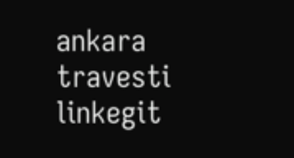ankara travesti linkegit